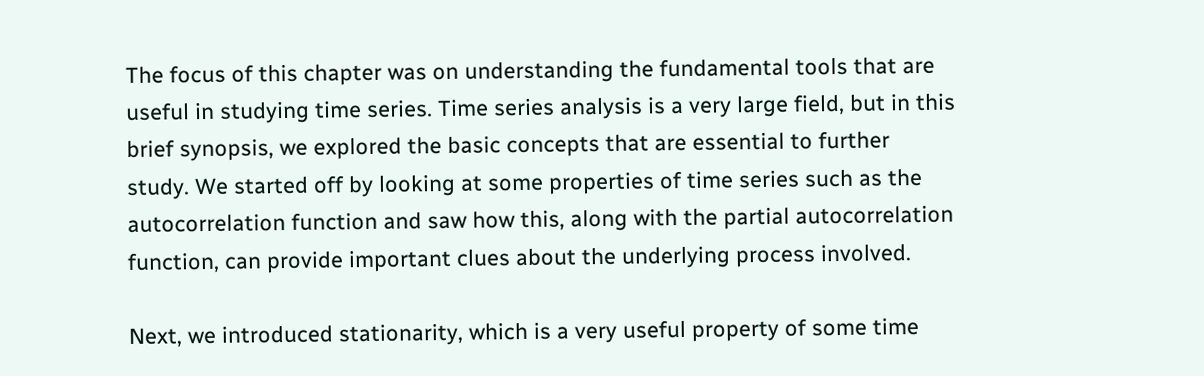The focus of this chapter was on understanding the fundamental tools that are useful in studying time series. Time series analysis is a very large field, but in this brief synopsis, we explored the basic concepts that are essential to further study. We started off by looking at some properties of time series such as the autocorrelation function and saw how this, along with the partial autocorrelation function, can provide important clues about the underlying process involved.

Next, we introduced stationarity, which is a very useful property of some time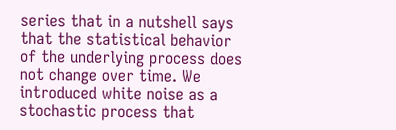series that in a nutshell says that the statistical behavior of the underlying process does not change over time. We introduced white noise as a stochastic process that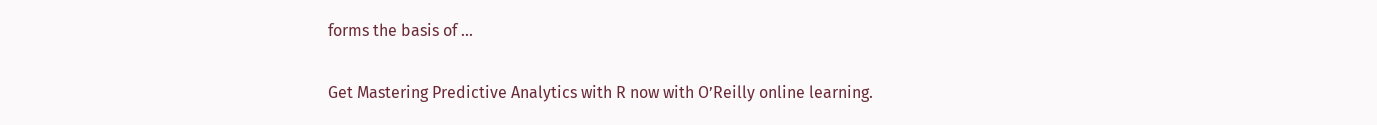forms the basis of ...

Get Mastering Predictive Analytics with R now with O’Reilly online learning.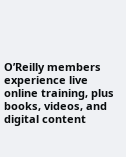O’Reilly members experience live online training, plus books, videos, and digital content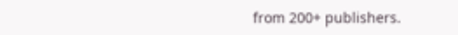from 200+ publishers.